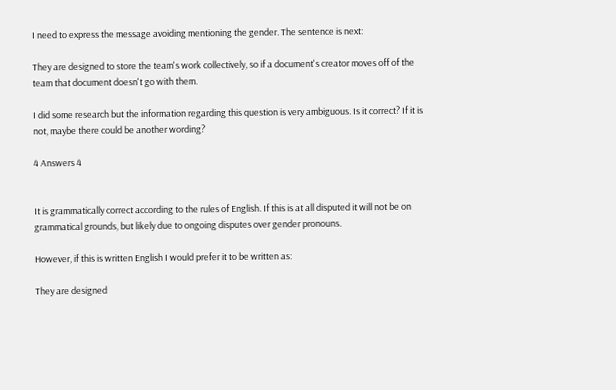I need to express the message avoiding mentioning the gender. The sentence is next:

They are designed to store the team's work collectively, so if a document's creator moves off of the team that document doesn't go with them.

I did some research but the information regarding this question is very ambiguous. Is it correct? If it is not, maybe there could be another wording?

4 Answers 4


It is grammatically correct according to the rules of English. If this is at all disputed it will not be on grammatical grounds, but likely due to ongoing disputes over gender pronouns.

However, if this is written English I would prefer it to be written as:

They are designed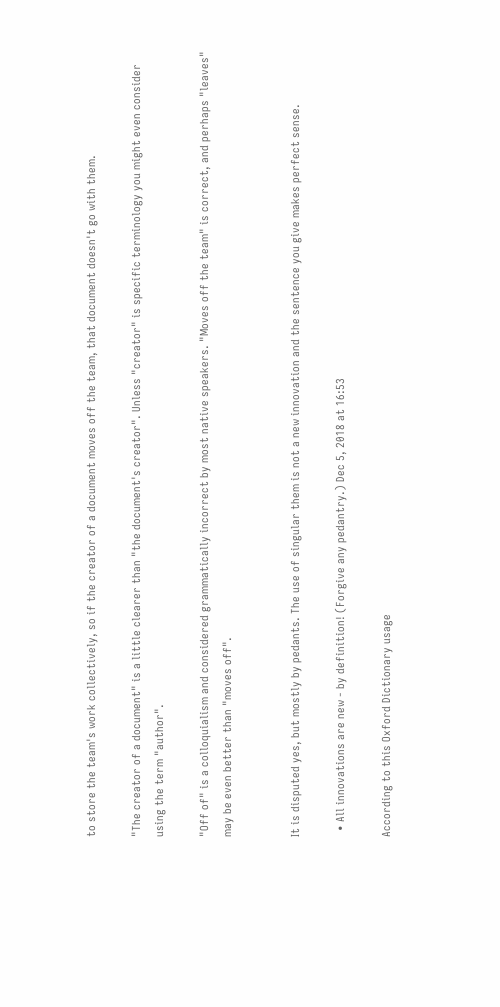to store the team's work collectively, so if the creator of a document moves off the team, that document doesn't go with them.

"The creator of a document" is a little clearer than "the document's creator". Unless "creator" is specific terminology you might even consider using the term "author".

"Off of" is a colloquialism and considered grammatically incorrect by most native speakers. "Moves off the team" is correct, and perhaps "leaves" may be even better than "moves off".


It is disputed yes, but mostly by pedants. The use of singular them is not a new innovation and the sentence you give makes perfect sense.

  • All innovations are new - by definition! (Forgive any pedantry.) Dec 5, 2018 at 16:53

According to this Oxford Dictionary usage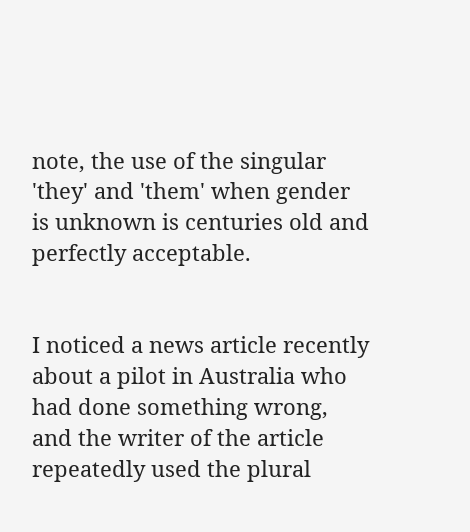note, the use of the singular 'they' and 'them' when gender is unknown is centuries old and perfectly acceptable.


I noticed a news article recently about a pilot in Australia who had done something wrong, and the writer of the article repeatedly used the plural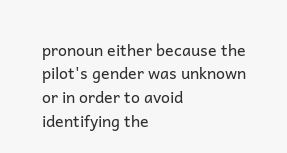pronoun either because the pilot's gender was unknown or in order to avoid identifying the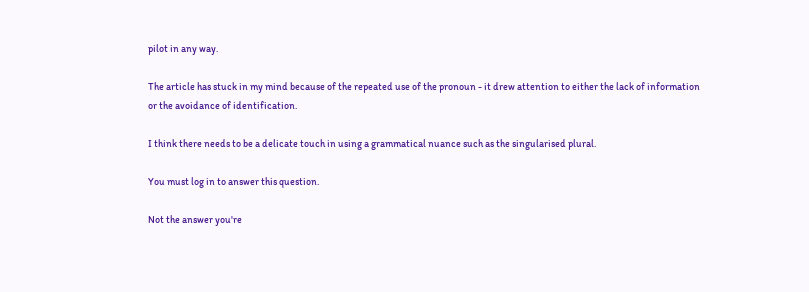pilot in any way.

The article has stuck in my mind because of the repeated use of the pronoun - it drew attention to either the lack of information or the avoidance of identification.

I think there needs to be a delicate touch in using a grammatical nuance such as the singularised plural.

You must log in to answer this question.

Not the answer you're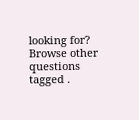looking for? Browse other questions tagged .